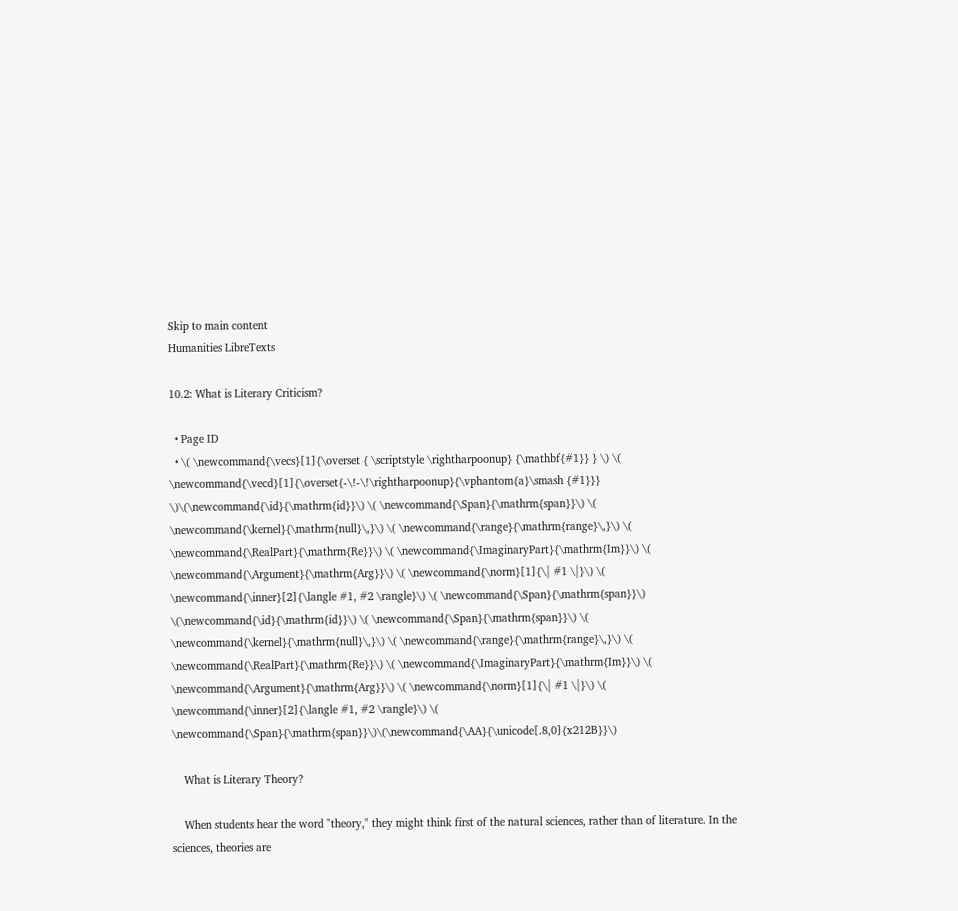Skip to main content
Humanities LibreTexts

10.2: What is Literary Criticism?

  • Page ID
  • \( \newcommand{\vecs}[1]{\overset { \scriptstyle \rightharpoonup} {\mathbf{#1}} } \) \( \newcommand{\vecd}[1]{\overset{-\!-\!\rightharpoonup}{\vphantom{a}\smash {#1}}} \)\(\newcommand{\id}{\mathrm{id}}\) \( \newcommand{\Span}{\mathrm{span}}\) \( \newcommand{\kernel}{\mathrm{null}\,}\) \( \newcommand{\range}{\mathrm{range}\,}\) \( \newcommand{\RealPart}{\mathrm{Re}}\) \( \newcommand{\ImaginaryPart}{\mathrm{Im}}\) \( \newcommand{\Argument}{\mathrm{Arg}}\) \( \newcommand{\norm}[1]{\| #1 \|}\) \( \newcommand{\inner}[2]{\langle #1, #2 \rangle}\) \( \newcommand{\Span}{\mathrm{span}}\) \(\newcommand{\id}{\mathrm{id}}\) \( \newcommand{\Span}{\mathrm{span}}\) \( \newcommand{\kernel}{\mathrm{null}\,}\) \( \newcommand{\range}{\mathrm{range}\,}\) \( \newcommand{\RealPart}{\mathrm{Re}}\) \( \newcommand{\ImaginaryPart}{\mathrm{Im}}\) \( \newcommand{\Argument}{\mathrm{Arg}}\) \( \newcommand{\norm}[1]{\| #1 \|}\) \( \newcommand{\inner}[2]{\langle #1, #2 \rangle}\) \( \newcommand{\Span}{\mathrm{span}}\)\(\newcommand{\AA}{\unicode[.8,0]{x212B}}\)

    What is Literary Theory?

    When students hear the word "theory," they might think first of the natural sciences, rather than of literature. In the sciences, theories are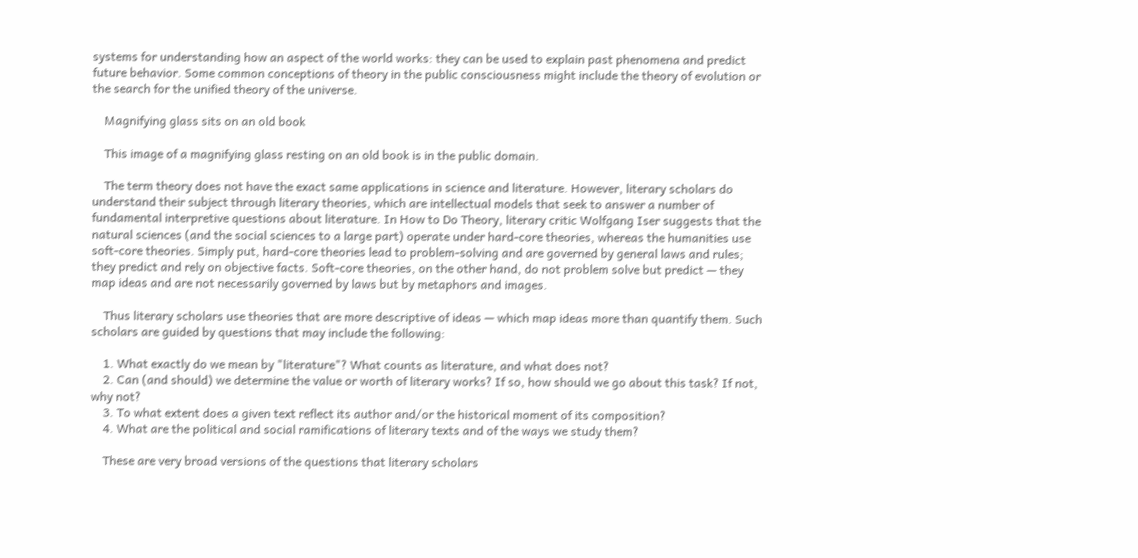systems for understanding how an aspect of the world works: they can be used to explain past phenomena and predict future behavior. Some common conceptions of theory in the public consciousness might include the theory of evolution or the search for the unified theory of the universe.

    Magnifying glass sits on an old book

    This image of a magnifying glass resting on an old book is in the public domain.

    The term theory does not have the exact same applications in science and literature. However, literary scholars do understand their subject through literary theories, which are intellectual models that seek to answer a number of fundamental interpretive questions about literature. In How to Do Theory, literary critic Wolfgang Iser suggests that the natural sciences (and the social sciences to a large part) operate under hard-core theories, whereas the humanities use soft-core theories. Simply put, hard-core theories lead to problem-solving and are governed by general laws and rules; they predict and rely on objective facts. Soft-core theories, on the other hand, do not problem solve but predict — they map ideas and are not necessarily governed by laws but by metaphors and images.

    Thus literary scholars use theories that are more descriptive of ideas — which map ideas more than quantify them. Such scholars are guided by questions that may include the following:

    1. What exactly do we mean by "literature"? What counts as literature, and what does not?
    2. Can (and should) we determine the value or worth of literary works? If so, how should we go about this task? If not, why not?
    3. To what extent does a given text reflect its author and/or the historical moment of its composition?
    4. What are the political and social ramifications of literary texts and of the ways we study them?

    These are very broad versions of the questions that literary scholars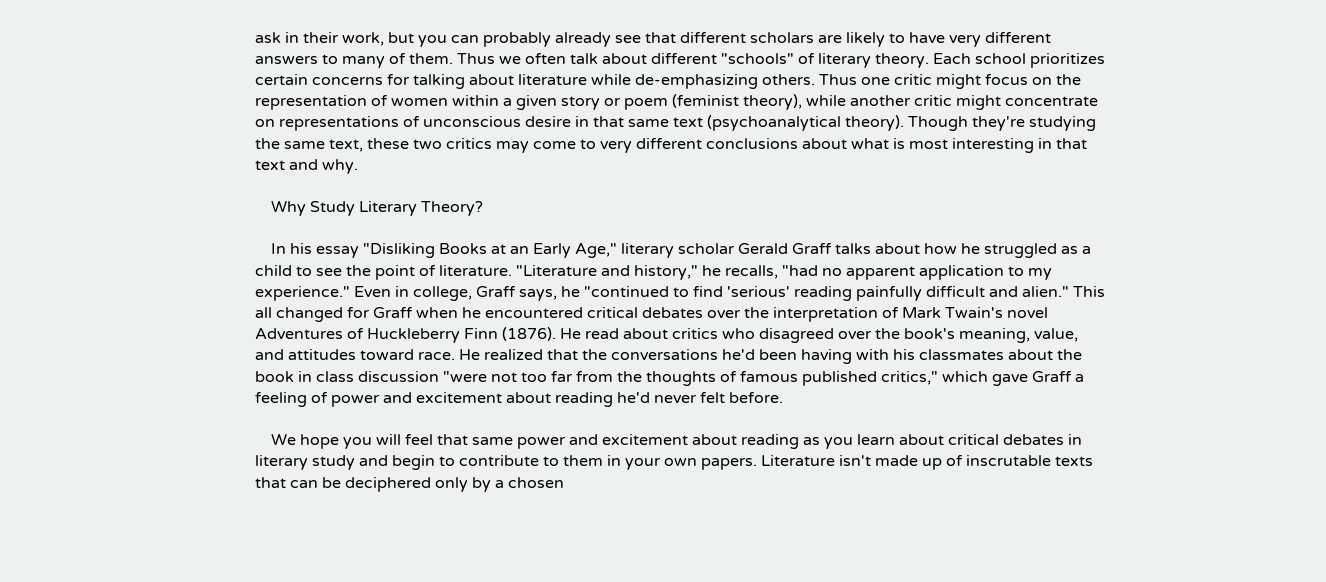ask in their work, but you can probably already see that different scholars are likely to have very different answers to many of them. Thus we often talk about different "schools" of literary theory. Each school prioritizes certain concerns for talking about literature while de-emphasizing others. Thus one critic might focus on the representation of women within a given story or poem (feminist theory), while another critic might concentrate on representations of unconscious desire in that same text (psychoanalytical theory). Though they're studying the same text, these two critics may come to very different conclusions about what is most interesting in that text and why.

    Why Study Literary Theory?

    In his essay "Disliking Books at an Early Age," literary scholar Gerald Graff talks about how he struggled as a child to see the point of literature. "Literature and history," he recalls, "had no apparent application to my experience." Even in college, Graff says, he "continued to find 'serious' reading painfully difficult and alien." This all changed for Graff when he encountered critical debates over the interpretation of Mark Twain's novel Adventures of Huckleberry Finn (1876). He read about critics who disagreed over the book's meaning, value, and attitudes toward race. He realized that the conversations he'd been having with his classmates about the book in class discussion "were not too far from the thoughts of famous published critics," which gave Graff a feeling of power and excitement about reading he'd never felt before.

    We hope you will feel that same power and excitement about reading as you learn about critical debates in literary study and begin to contribute to them in your own papers. Literature isn't made up of inscrutable texts that can be deciphered only by a chosen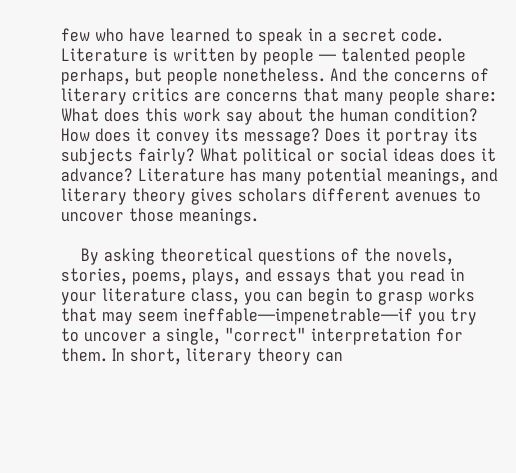few who have learned to speak in a secret code. Literature is written by people — talented people perhaps, but people nonetheless. And the concerns of literary critics are concerns that many people share: What does this work say about the human condition? How does it convey its message? Does it portray its subjects fairly? What political or social ideas does it advance? Literature has many potential meanings, and literary theory gives scholars different avenues to uncover those meanings.

    By asking theoretical questions of the novels, stories, poems, plays, and essays that you read in your literature class, you can begin to grasp works that may seem ineffable—impenetrable—if you try to uncover a single, "correct" interpretation for them. In short, literary theory can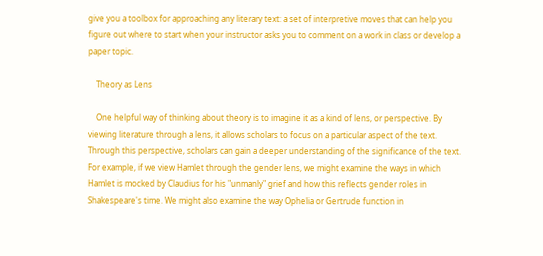give you a toolbox for approaching any literary text: a set of interpretive moves that can help you figure out where to start when your instructor asks you to comment on a work in class or develop a paper topic.

    Theory as Lens

    One helpful way of thinking about theory is to imagine it as a kind of lens, or perspective. By viewing literature through a lens, it allows scholars to focus on a particular aspect of the text. Through this perspective, scholars can gain a deeper understanding of the significance of the text. For example, if we view Hamlet through the gender lens, we might examine the ways in which Hamlet is mocked by Claudius for his "unmanly" grief and how this reflects gender roles in Shakespeare's time. We might also examine the way Ophelia or Gertrude function in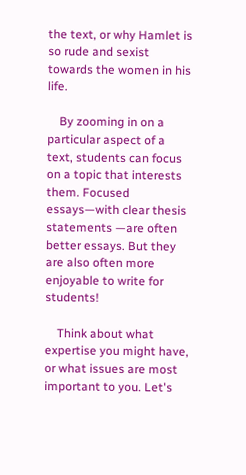the text, or why Hamlet is so rude and sexist towards the women in his life.

    By zooming in on a particular aspect of a text, students can focus on a topic that interests them. Focused essays—with clear thesis statements —are often better essays. But they are also often more enjoyable to write for students!

    Think about what expertise you might have, or what issues are most important to you. Let's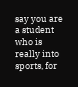say you are a student who is really into sports, for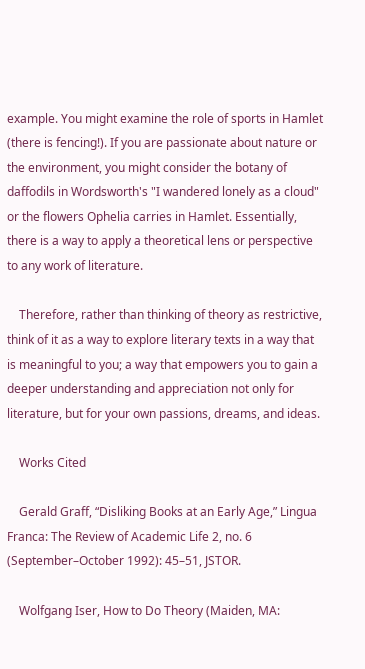example. You might examine the role of sports in Hamlet (there is fencing!). If you are passionate about nature or the environment, you might consider the botany of daffodils in Wordsworth's "I wandered lonely as a cloud" or the flowers Ophelia carries in Hamlet. Essentially, there is a way to apply a theoretical lens or perspective to any work of literature.

    Therefore, rather than thinking of theory as restrictive, think of it as a way to explore literary texts in a way that is meaningful to you; a way that empowers you to gain a deeper understanding and appreciation not only for literature, but for your own passions, dreams, and ideas.

    Works Cited

    Gerald Graff, “Disliking Books at an Early Age,” Lingua Franca: The Review of Academic Life 2, no. 6 (September–October 1992): 45–51, JSTOR.

    Wolfgang Iser, How to Do Theory (Maiden, MA: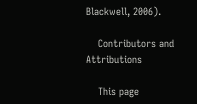Blackwell, 2006).

    Contributors and Attributions

    This page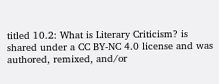titled 10.2: What is Literary Criticism? is shared under a CC BY-NC 4.0 license and was authored, remixed, and/or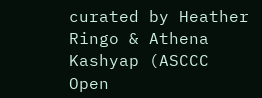curated by Heather Ringo & Athena Kashyap (ASCCC Open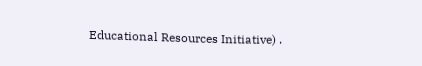Educational Resources Initiative) .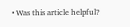• Was this article helpful?